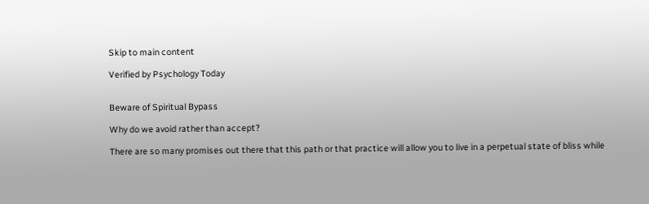Skip to main content

Verified by Psychology Today


Beware of Spiritual Bypass

Why do we avoid rather than accept?

There are so many promises out there that this path or that practice will allow you to live in a perpetual state of bliss while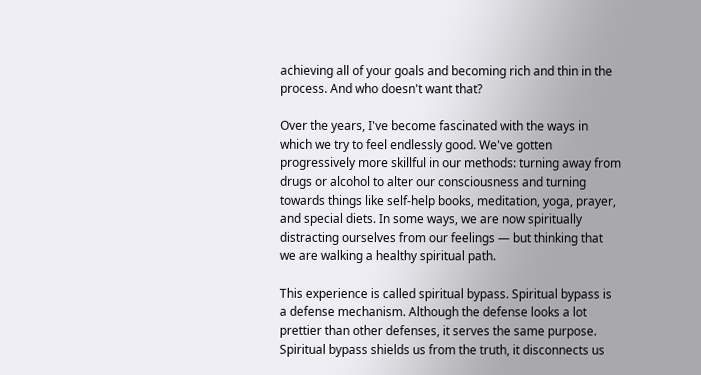achieving all of your goals and becoming rich and thin in the process. And who doesn't want that?

Over the years, I've become fascinated with the ways in which we try to feel endlessly good. We've gotten progressively more skillful in our methods: turning away from drugs or alcohol to alter our consciousness and turning towards things like self-help books, meditation, yoga, prayer, and special diets. In some ways, we are now spiritually distracting ourselves from our feelings — but thinking that we are walking a healthy spiritual path.

This experience is called spiritual bypass. Spiritual bypass is a defense mechanism. Although the defense looks a lot prettier than other defenses, it serves the same purpose. Spiritual bypass shields us from the truth, it disconnects us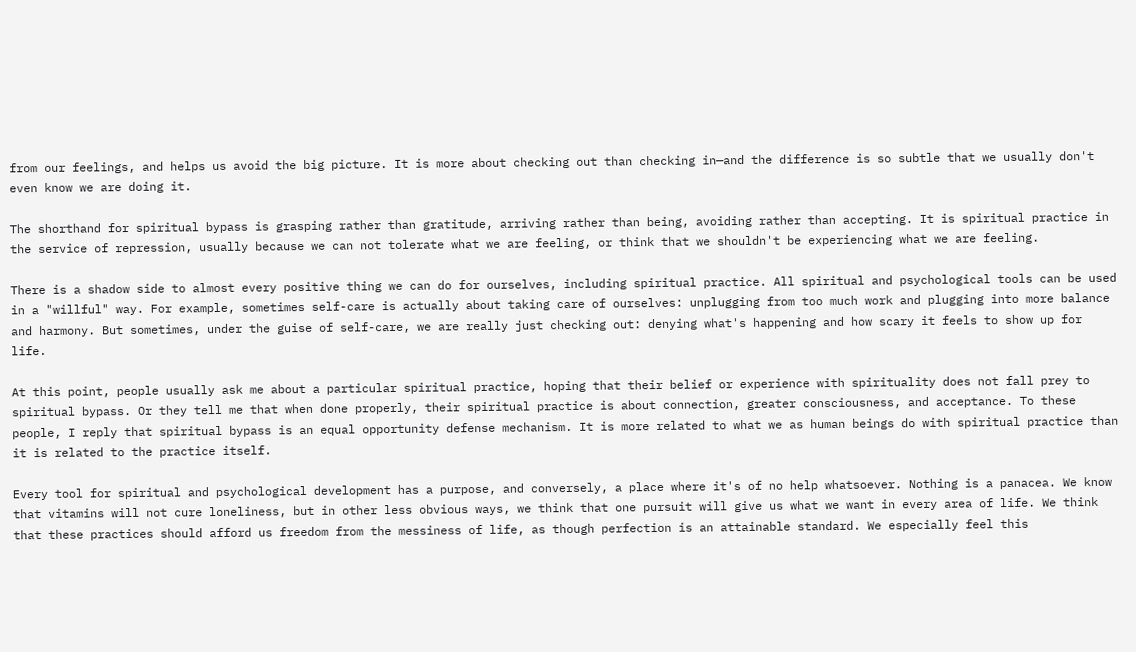from our feelings, and helps us avoid the big picture. It is more about checking out than checking in—and the difference is so subtle that we usually don't even know we are doing it.

The shorthand for spiritual bypass is grasping rather than gratitude, arriving rather than being, avoiding rather than accepting. It is spiritual practice in the service of repression, usually because we can not tolerate what we are feeling, or think that we shouldn't be experiencing what we are feeling.

There is a shadow side to almost every positive thing we can do for ourselves, including spiritual practice. All spiritual and psychological tools can be used in a "willful" way. For example, sometimes self-care is actually about taking care of ourselves: unplugging from too much work and plugging into more balance and harmony. But sometimes, under the guise of self-care, we are really just checking out: denying what's happening and how scary it feels to show up for life.

At this point, people usually ask me about a particular spiritual practice, hoping that their belief or experience with spirituality does not fall prey to spiritual bypass. Or they tell me that when done properly, their spiritual practice is about connection, greater consciousness, and acceptance. To these people, I reply that spiritual bypass is an equal opportunity defense mechanism. It is more related to what we as human beings do with spiritual practice than it is related to the practice itself.

Every tool for spiritual and psychological development has a purpose, and conversely, a place where it's of no help whatsoever. Nothing is a panacea. We know that vitamins will not cure loneliness, but in other less obvious ways, we think that one pursuit will give us what we want in every area of life. We think that these practices should afford us freedom from the messiness of life, as though perfection is an attainable standard. We especially feel this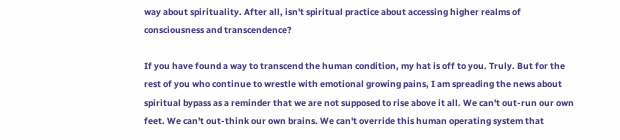way about spirituality. After all, isn't spiritual practice about accessing higher realms of consciousness and transcendence?

If you have found a way to transcend the human condition, my hat is off to you. Truly. But for the rest of you who continue to wrestle with emotional growing pains, I am spreading the news about spiritual bypass as a reminder that we are not supposed to rise above it all. We can't out-run our own feet. We can't out-think our own brains. We can't override this human operating system that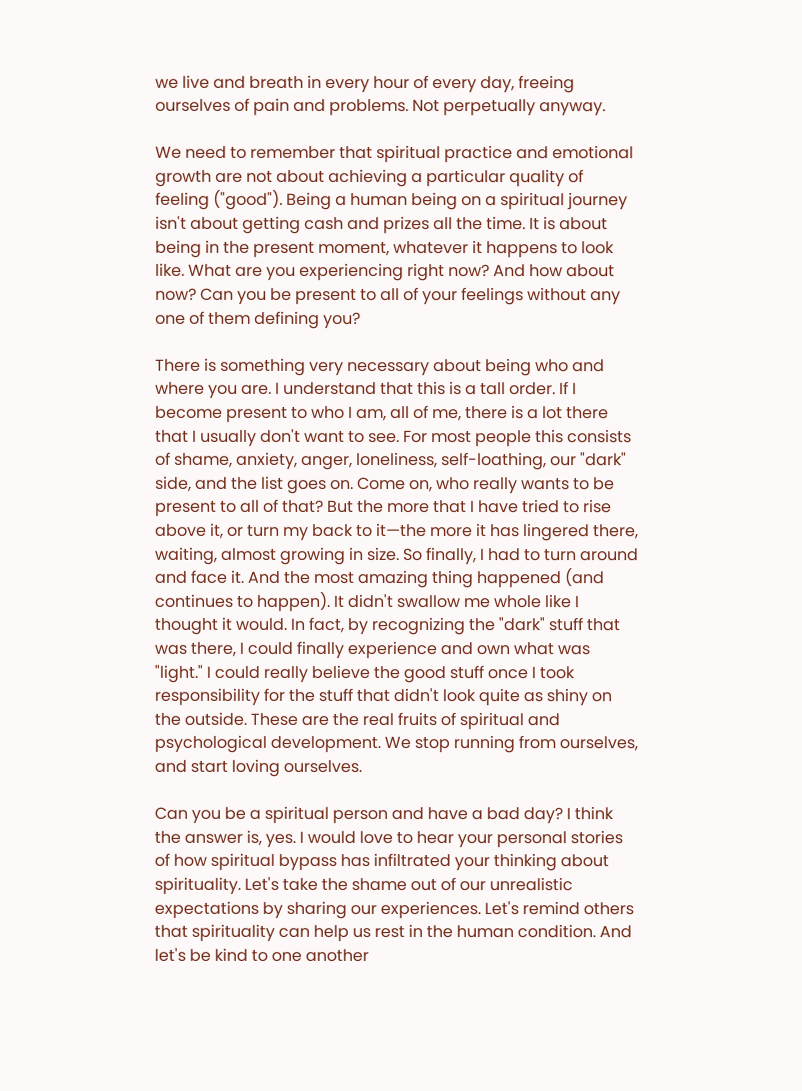we live and breath in every hour of every day, freeing ourselves of pain and problems. Not perpetually anyway.

We need to remember that spiritual practice and emotional growth are not about achieving a particular quality of feeling ("good"). Being a human being on a spiritual journey isn't about getting cash and prizes all the time. It is about being in the present moment, whatever it happens to look like. What are you experiencing right now? And how about now? Can you be present to all of your feelings without any one of them defining you?

There is something very necessary about being who and where you are. I understand that this is a tall order. If I become present to who I am, all of me, there is a lot there that I usually don't want to see. For most people this consists of shame, anxiety, anger, loneliness, self-loathing, our "dark" side, and the list goes on. Come on, who really wants to be present to all of that? But the more that I have tried to rise above it, or turn my back to it—the more it has lingered there, waiting, almost growing in size. So finally, I had to turn around and face it. And the most amazing thing happened (and continues to happen). It didn't swallow me whole like I thought it would. In fact, by recognizing the "dark" stuff that was there, I could finally experience and own what was "light." I could really believe the good stuff once I took responsibility for the stuff that didn't look quite as shiny on the outside. These are the real fruits of spiritual and psychological development. We stop running from ourselves, and start loving ourselves.

Can you be a spiritual person and have a bad day? I think the answer is, yes. I would love to hear your personal stories of how spiritual bypass has infiltrated your thinking about spirituality. Let's take the shame out of our unrealistic expectations by sharing our experiences. Let's remind others that spirituality can help us rest in the human condition. And let's be kind to one another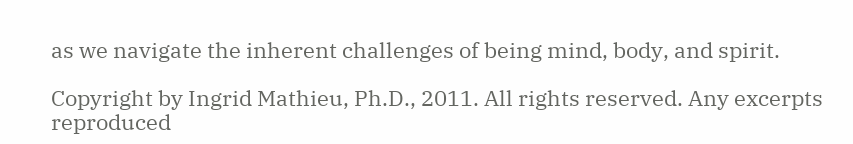as we navigate the inherent challenges of being mind, body, and spirit.

Copyright by Ingrid Mathieu, Ph.D., 2011. All rights reserved. Any excerpts reproduced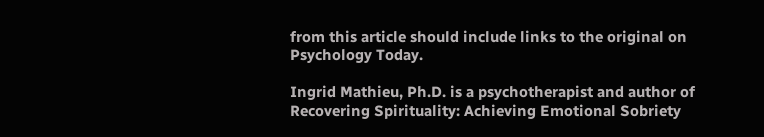from this article should include links to the original on Psychology Today.

Ingrid Mathieu, Ph.D. is a psychotherapist and author of Recovering Spirituality: Achieving Emotional Sobriety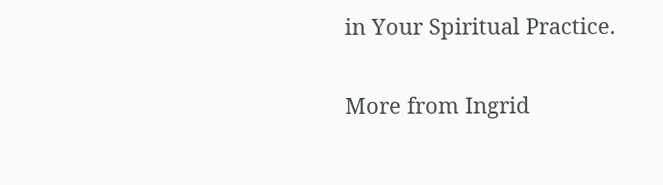in Your Spiritual Practice.

More from Ingrid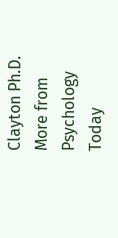Clayton Ph.D.
More from Psychology Today